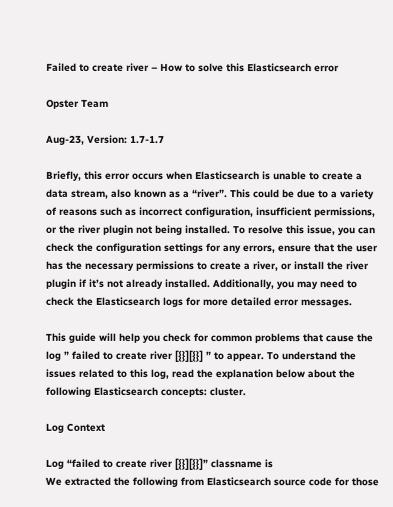Failed to create river – How to solve this Elasticsearch error

Opster Team

Aug-23, Version: 1.7-1.7

Briefly, this error occurs when Elasticsearch is unable to create a data stream, also known as a “river”. This could be due to a variety of reasons such as incorrect configuration, insufficient permissions, or the river plugin not being installed. To resolve this issue, you can check the configuration settings for any errors, ensure that the user has the necessary permissions to create a river, or install the river plugin if it’s not already installed. Additionally, you may need to check the Elasticsearch logs for more detailed error messages.

This guide will help you check for common problems that cause the log ” failed to create river [{}][{}] ” to appear. To understand the issues related to this log, read the explanation below about the following Elasticsearch concepts: cluster.

Log Context

Log “failed to create river [{}][{}]” classname is
We extracted the following from Elasticsearch source code for those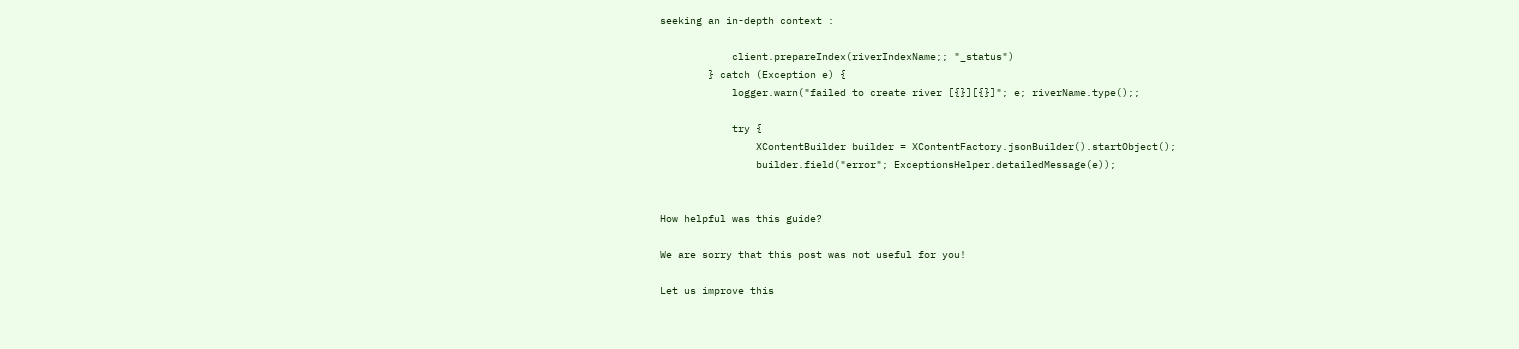seeking an in-depth context :

            client.prepareIndex(riverIndexName;; "_status")
        } catch (Exception e) {
            logger.warn("failed to create river [{}][{}]"; e; riverName.type();;

            try {
                XContentBuilder builder = XContentFactory.jsonBuilder().startObject();
                builder.field("error"; ExceptionsHelper.detailedMessage(e));


How helpful was this guide?

We are sorry that this post was not useful for you!

Let us improve this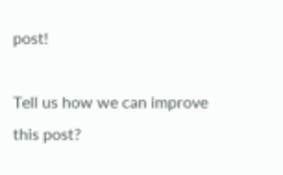post!

Tell us how we can improve this post?